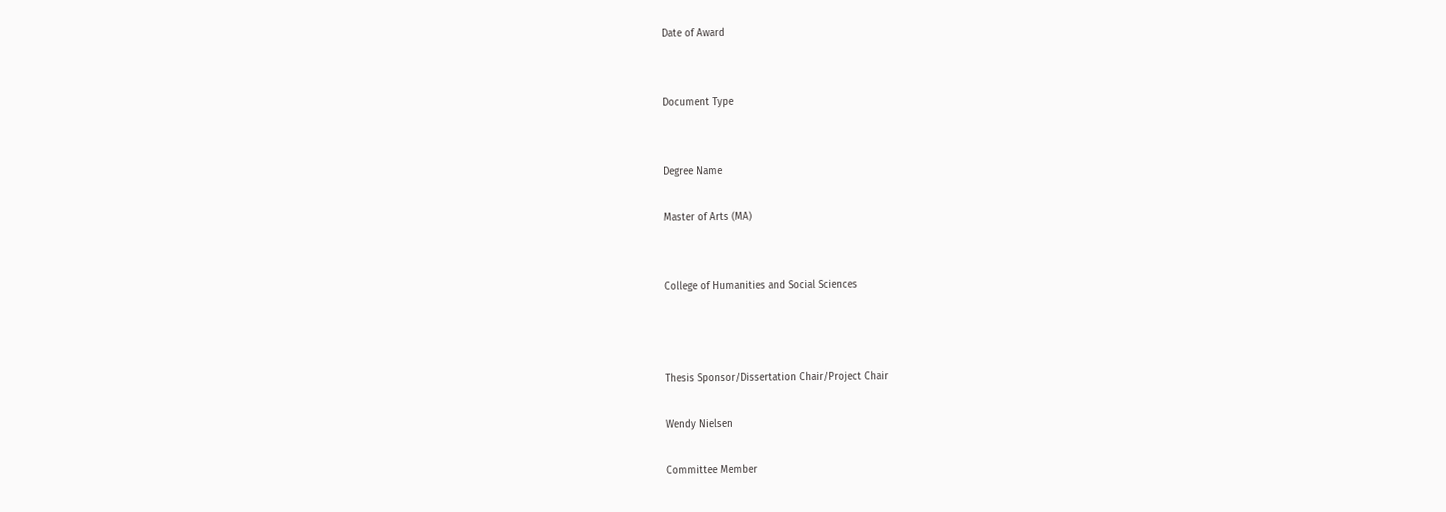Date of Award


Document Type


Degree Name

Master of Arts (MA)


College of Humanities and Social Sciences



Thesis Sponsor/Dissertation Chair/Project Chair

Wendy Nielsen

Committee Member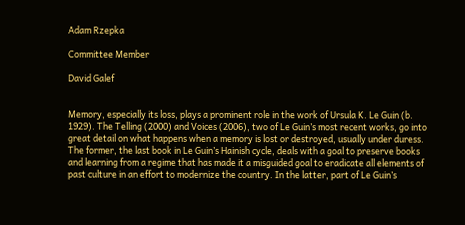Adam Rzepka

Committee Member

David Galef


Memory, especially its loss, plays a prominent role in the work of Ursula K. Le Guin (b. 1929). The Telling (2000) and Voices (2006), two of Le Guin’s most recent works, go into great detail on what happens when a memory is lost or destroyed, usually under duress. The former, the last book in Le Guin’s Hainish cycle, deals with a goal to preserve books and learning from a regime that has made it a misguided goal to eradicate all elements of past culture in an effort to modernize the country. In the latter, part of Le Guin’s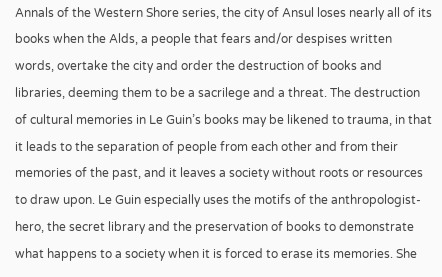Annals of the Western Shore series, the city of Ansul loses nearly all of its books when the Alds, a people that fears and/or despises written words, overtake the city and order the destruction of books and libraries, deeming them to be a sacrilege and a threat. The destruction of cultural memories in Le Guin’s books may be likened to trauma, in that it leads to the separation of people from each other and from their memories of the past, and it leaves a society without roots or resources to draw upon. Le Guin especially uses the motifs of the anthropologist-hero, the secret library and the preservation of books to demonstrate what happens to a society when it is forced to erase its memories. She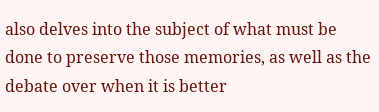also delves into the subject of what must be done to preserve those memories, as well as the debate over when it is better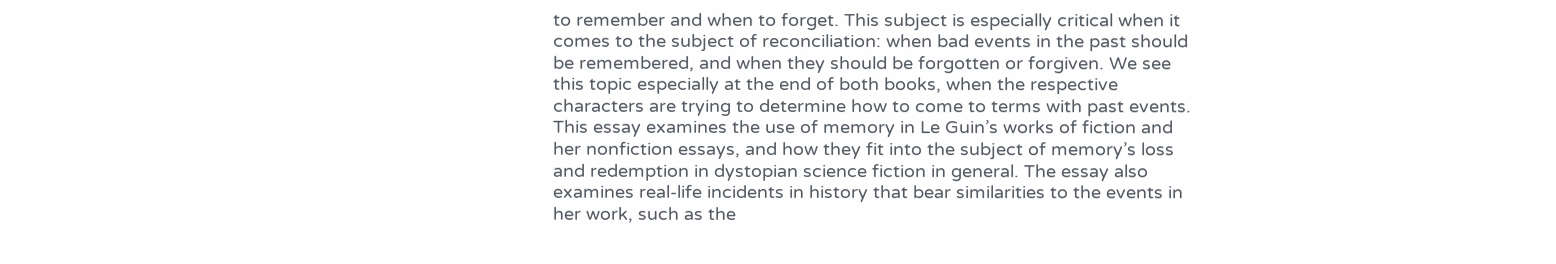to remember and when to forget. This subject is especially critical when it comes to the subject of reconciliation: when bad events in the past should be remembered, and when they should be forgotten or forgiven. We see this topic especially at the end of both books, when the respective characters are trying to determine how to come to terms with past events. This essay examines the use of memory in Le Guin’s works of fiction and her nonfiction essays, and how they fit into the subject of memory’s loss and redemption in dystopian science fiction in general. The essay also examines real-life incidents in history that bear similarities to the events in her work, such as the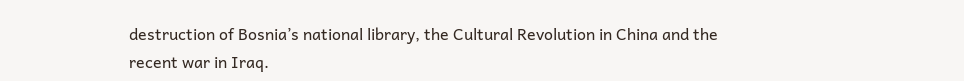destruction of Bosnia’s national library, the Cultural Revolution in China and the recent war in Iraq.